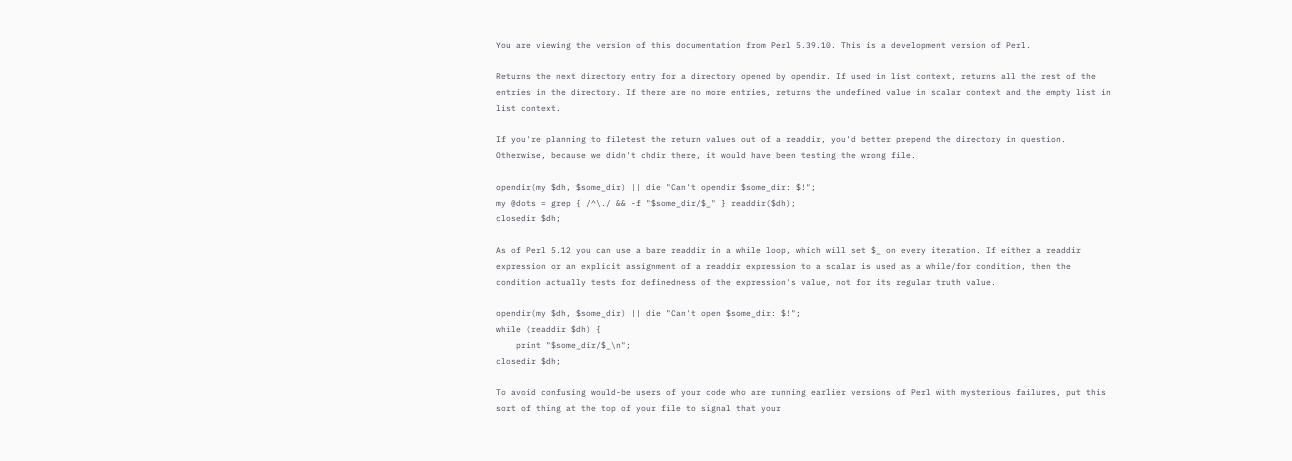You are viewing the version of this documentation from Perl 5.39.10. This is a development version of Perl.

Returns the next directory entry for a directory opened by opendir. If used in list context, returns all the rest of the entries in the directory. If there are no more entries, returns the undefined value in scalar context and the empty list in list context.

If you're planning to filetest the return values out of a readdir, you'd better prepend the directory in question. Otherwise, because we didn't chdir there, it would have been testing the wrong file.

opendir(my $dh, $some_dir) || die "Can't opendir $some_dir: $!";
my @dots = grep { /^\./ && -f "$some_dir/$_" } readdir($dh);
closedir $dh;

As of Perl 5.12 you can use a bare readdir in a while loop, which will set $_ on every iteration. If either a readdir expression or an explicit assignment of a readdir expression to a scalar is used as a while/for condition, then the condition actually tests for definedness of the expression's value, not for its regular truth value.

opendir(my $dh, $some_dir) || die "Can't open $some_dir: $!";
while (readdir $dh) {
    print "$some_dir/$_\n";
closedir $dh;

To avoid confusing would-be users of your code who are running earlier versions of Perl with mysterious failures, put this sort of thing at the top of your file to signal that your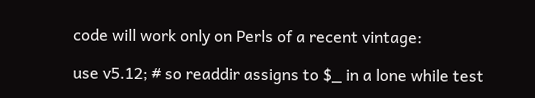code will work only on Perls of a recent vintage:

use v5.12; # so readdir assigns to $_ in a lone while test